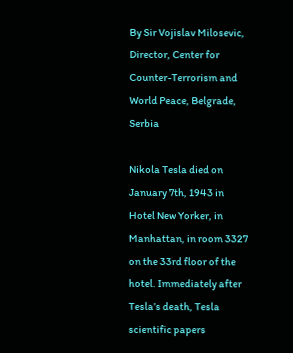By Sir Vojislav Milosevic, Director, Center for Counter-Terrorism and World Peace, Belgrade, Serbia

Nikola Tesla died on January 7th, 1943 in Hotel New Yorker, in Manhattan, in room 3327 on the 33rd floor of the hotel. Immediately after Tesla’s death, Tesla scientific papers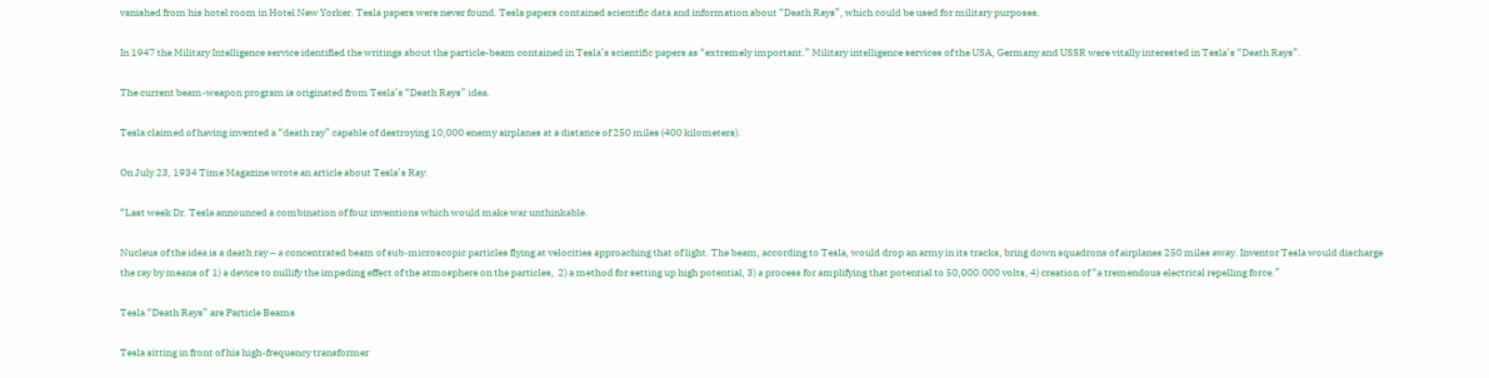vanished from his hotel room in Hotel New Yorker. Tesla papers were never found. Tesla papers contained scientific data and information about “Death Rays”, which could be used for military purposes.

In 1947 the Military Intelligence service identified the writings about the particle-beam contained in Tesla’s scientific papers as “extremely important.” Military intelligence services of the USA, Germany and USSR were vitally interested in Tesla’s “Death Rays”.

The current beam-weapon program is originated from Tesla’s “Death Rays” idea.

Tesla claimed of having invented a “death ray” capable of destroying 10,000 enemy airplanes at a distance of 250 miles (400 kilometers).

On July 23, 1934 Time Magazine wrote an article about Tesla’s Ray:

“Last week Dr. Tesla announced a combination of four inventions which would make war unthinkable.

Nucleus of the idea is a death ray – a concentrated beam of sub-microscopic particles flying at velocities approaching that of light. The beam, according to Tesla, would drop an army in its tracks, bring down squadrons of airplanes 250 miles away. Inventor Tesla would discharge the ray by means of  1) a device to nullify the impeding effect of the atmosphere on the particles,  2) a method for setting up high potential, 3) a process for amplifying that potential to 50,000.000 volts, 4) creation of “a tremendous electrical repelling force.”

Tesla “Death Rays” are Particle Beams

Tesla sitting in front of his high-frequency transformer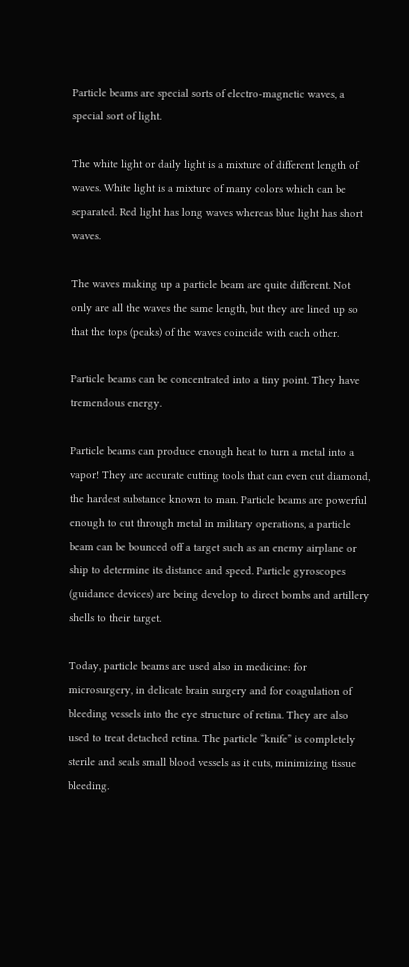Particle beams are special sorts of electro-magnetic waves, a special sort of light.

The white light or daily light is a mixture of different length of waves. White light is a mixture of many colors which can be separated. Red light has long waves whereas blue light has short waves.

The waves making up a particle beam are quite different. Not only are all the waves the same length, but they are lined up so that the tops (peaks) of the waves coincide with each other.

Particle beams can be concentrated into a tiny point. They have tremendous energy.

Particle beams can produce enough heat to turn a metal into a vapor! They are accurate cutting tools that can even cut diamond, the hardest substance known to man. Particle beams are powerful enough to cut through metal in military operations, a particle beam can be bounced off a target such as an enemy airplane or ship to determine its distance and speed. Particle gyroscopes (guidance devices) are being develop to direct bombs and artillery shells to their target.

Today, particle beams are used also in medicine: for microsurgery, in delicate brain surgery and for coagulation of bleeding vessels into the eye structure of retina. They are also used to treat detached retina. The particle “knife” is completely sterile and seals small blood vessels as it cuts, minimizing tissue bleeding.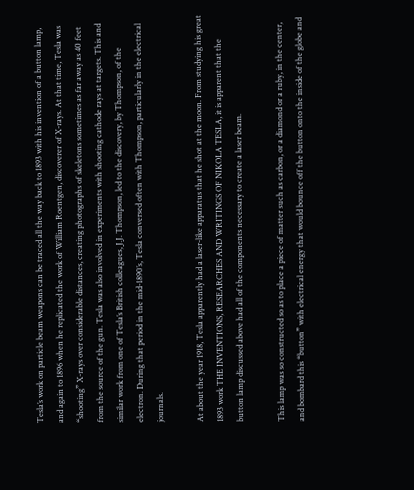Tesla’s work on particle beam weapons can be traced all the way back to 1893 with his invention of a button lamp, and again to 1896 when he replicated the work of William Roentgen, discoverer of X-rays. At that time, Tesla was “shooting” X-rays over considerable distances, creating photographs of skeletons sometimes as far away as 40 feet from the source of the gun. Tesla was also involved in experiments with shooting cathode rays at targets. This and similar work from one of Tesla’s British colleagues, J.J. Thompson, led to the discovery, by Thompson, of the electron. During that period in the mid-1890’s, Tesla conversed often with Thompson, particularly in the electrical journals.

At about the year 1918, Tesla apparently had a laser-like apparatus that he shot at the moon. From studying his great 1893 work THE INVENTIONS, RESEARCHES AND WRITINGS OF NIKOLA TESLA, it is apparent that the button lamp discussed above had all of the components necessary to create a laser beam.

This lamp was so constructed so as to place a piece of matter such as carbon, or a diamond or a ruby, in the center, and bombard this “button” with electrical energy that would bounce off the button onto the inside of the globe and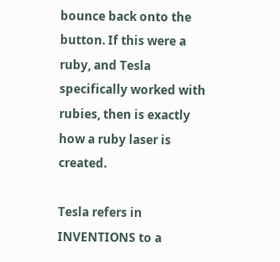bounce back onto the button. If this were a ruby, and Tesla specifically worked with rubies, then is exactly how a ruby laser is created.

Tesla refers in INVENTIONS to a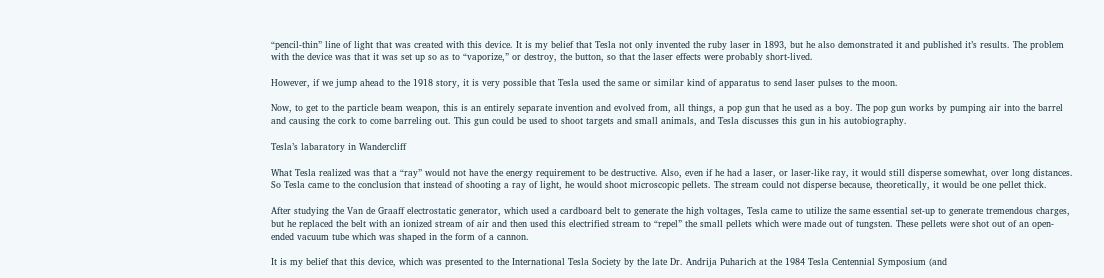“pencil-thin” line of light that was created with this device. It is my belief that Tesla not only invented the ruby laser in 1893, but he also demonstrated it and published it’s results. The problem with the device was that it was set up so as to “vaporize,” or destroy, the button, so that the laser effects were probably short-lived.

However, if we jump ahead to the 1918 story, it is very possible that Tesla used the same or similar kind of apparatus to send laser pulses to the moon.

Now, to get to the particle beam weapon, this is an entirely separate invention and evolved from, all things, a pop gun that he used as a boy. The pop gun works by pumping air into the barrel and causing the cork to come barreling out. This gun could be used to shoot targets and small animals, and Tesla discusses this gun in his autobiography.

Tesla’s labaratory in Wandercliff

What Tesla realized was that a “ray” would not have the energy requirement to be destructive. Also, even if he had a laser, or laser-like ray, it would still disperse somewhat, over long distances. So Tesla came to the conclusion that instead of shooting a ray of light, he would shoot microscopic pellets. The stream could not disperse because, theoretically, it would be one pellet thick.

After studying the Van de Graaff electrostatic generator, which used a cardboard belt to generate the high voltages, Tesla came to utilize the same essential set-up to generate tremendous charges, but he replaced the belt with an ionized stream of air and then used this electrified stream to “repel” the small pellets which were made out of tungsten. These pellets were shot out of an open-ended vacuum tube which was shaped in the form of a cannon.

It is my belief that this device, which was presented to the International Tesla Society by the late Dr. Andrija Puharich at the 1984 Tesla Centennial Symposium (and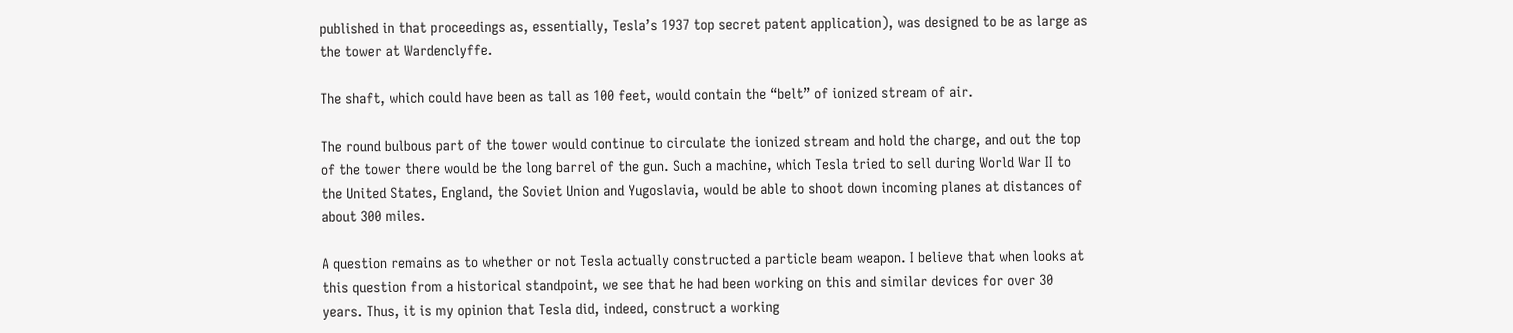published in that proceedings as, essentially, Tesla’s 1937 top secret patent application), was designed to be as large as the tower at Wardenclyffe.

The shaft, which could have been as tall as 100 feet, would contain the “belt” of ionized stream of air.

The round bulbous part of the tower would continue to circulate the ionized stream and hold the charge, and out the top of the tower there would be the long barrel of the gun. Such a machine, which Tesla tried to sell during World War II to the United States, England, the Soviet Union and Yugoslavia, would be able to shoot down incoming planes at distances of about 300 miles.

A question remains as to whether or not Tesla actually constructed a particle beam weapon. I believe that when looks at this question from a historical standpoint, we see that he had been working on this and similar devices for over 30 years. Thus, it is my opinion that Tesla did, indeed, construct a working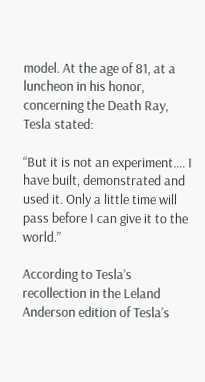model. At the age of 81, at a luncheon in his honor, concerning the Death Ray, Tesla stated:

“But it is not an experiment…. I have built, demonstrated and used it. Only a little time will pass before I can give it to the world.”

According to Tesla’s recollection in the Leland Anderson edition of Tesla’s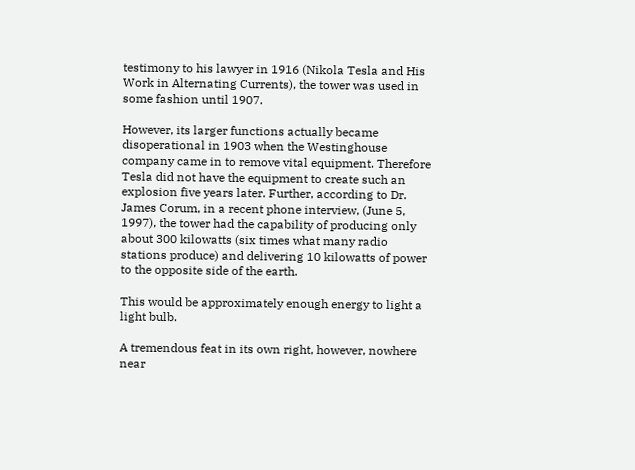testimony to his lawyer in 1916 (Nikola Tesla and His Work in Alternating Currents), the tower was used in some fashion until 1907.

However, its larger functions actually became disoperational in 1903 when the Westinghouse company came in to remove vital equipment. Therefore Tesla did not have the equipment to create such an explosion five years later. Further, according to Dr. James Corum, in a recent phone interview, (June 5, 1997), the tower had the capability of producing only about 300 kilowatts (six times what many radio stations produce) and delivering 10 kilowatts of power to the opposite side of the earth.

This would be approximately enough energy to light a light bulb.

A tremendous feat in its own right, however, nowhere near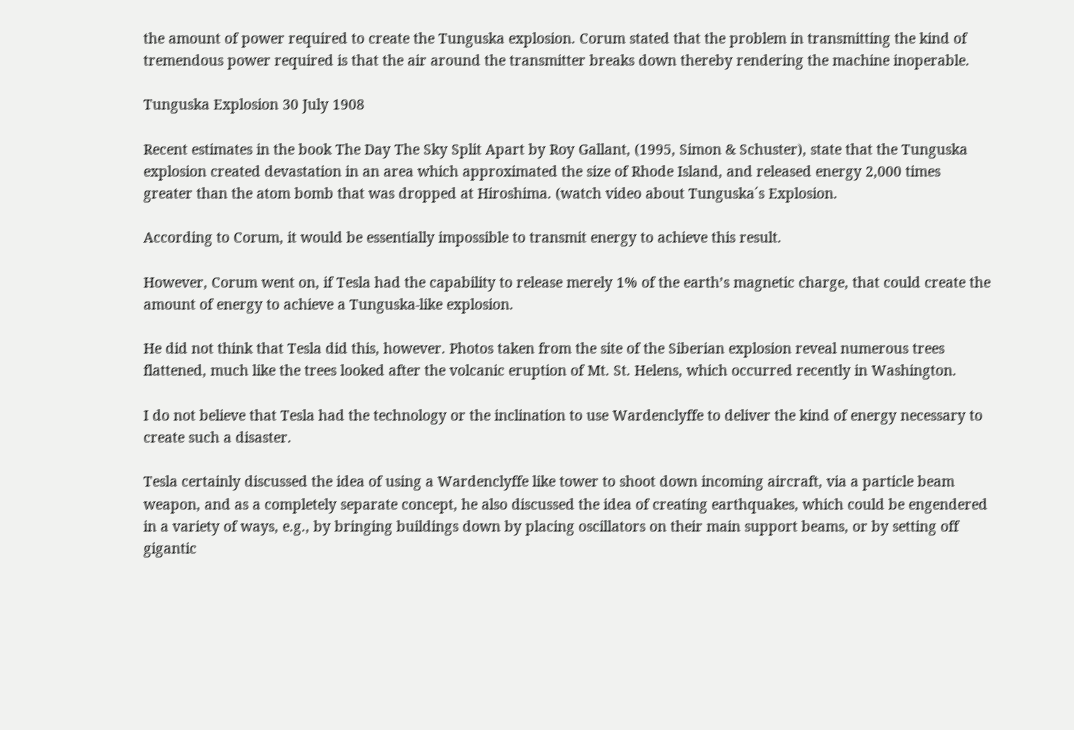the amount of power required to create the Tunguska explosion. Corum stated that the problem in transmitting the kind of tremendous power required is that the air around the transmitter breaks down thereby rendering the machine inoperable.

Tunguska Explosion 30 July 1908

Recent estimates in the book The Day The Sky Split Apart by Roy Gallant, (1995, Simon & Schuster), state that the Tunguska explosion created devastation in an area which approximated the size of Rhode Island, and released energy 2,000 times greater than the atom bomb that was dropped at Hiroshima. (watch video about Tunguska´s Explosion.

According to Corum, it would be essentially impossible to transmit energy to achieve this result.

However, Corum went on, if Tesla had the capability to release merely 1% of the earth’s magnetic charge, that could create the amount of energy to achieve a Tunguska-like explosion.

He did not think that Tesla did this, however. Photos taken from the site of the Siberian explosion reveal numerous trees flattened, much like the trees looked after the volcanic eruption of Mt. St. Helens, which occurred recently in Washington.

I do not believe that Tesla had the technology or the inclination to use Wardenclyffe to deliver the kind of energy necessary to create such a disaster.

Tesla certainly discussed the idea of using a Wardenclyffe like tower to shoot down incoming aircraft, via a particle beam weapon, and as a completely separate concept, he also discussed the idea of creating earthquakes, which could be engendered in a variety of ways, e.g., by bringing buildings down by placing oscillators on their main support beams, or by setting off gigantic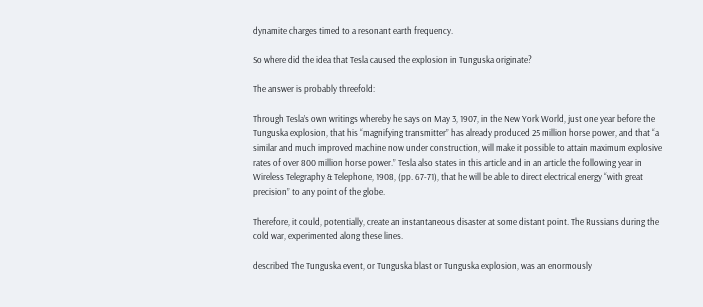dynamite charges timed to a resonant earth frequency.

So where did the idea that Tesla caused the explosion in Tunguska originate?

The answer is probably threefold:

Through Tesla’s own writings whereby he says on May 3, 1907, in the New York World, just one year before the Tunguska explosion, that his “magnifying transmitter” has already produced 25 million horse power, and that “a similar and much improved machine now under construction, will make it possible to attain maximum explosive rates of over 800 million horse power.” Tesla also states in this article and in an article the following year in Wireless Telegraphy & Telephone, 1908, (pp. 67-71), that he will be able to direct electrical energy “with great precision” to any point of the globe.

Therefore, it could, potentially, create an instantaneous disaster at some distant point. The Russians during the cold war, experimented along these lines.

described The Tunguska event, or Tunguska blast or Tunguska explosion, was an enormously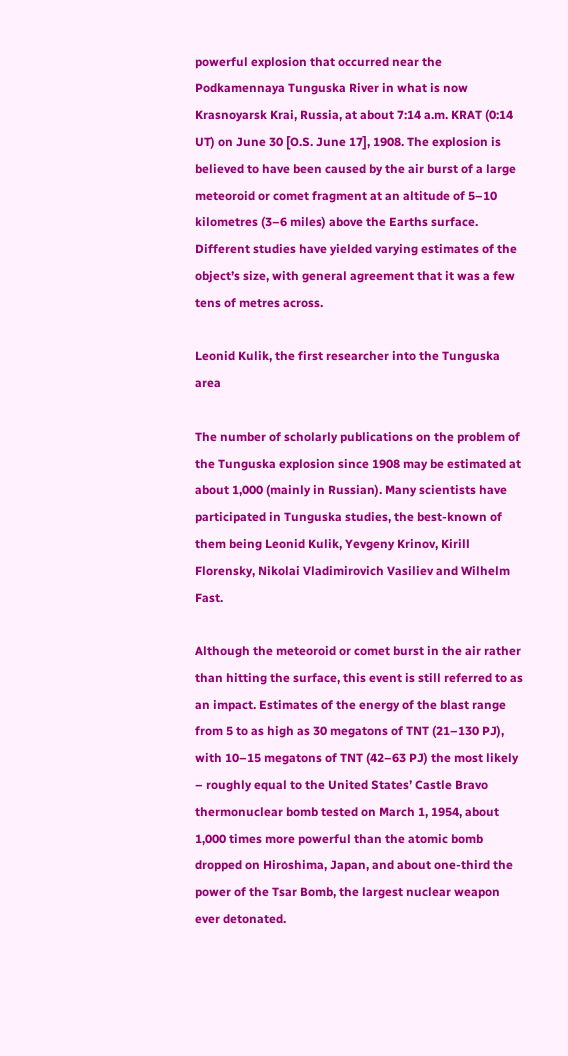powerful explosion that occurred near the Podkamennaya Tunguska River in what is now Krasnoyarsk Krai, Russia, at about 7:14 a.m. KRAT (0:14 UT) on June 30 [O.S. June 17], 1908. The explosion is believed to have been caused by the air burst of a large meteoroid or comet fragment at an altitude of 5–10 kilometres (3–6 miles) above the Earths surface. Different studies have yielded varying estimates of the object’s size, with general agreement that it was a few tens of metres across.

Leonid Kulik, the first researcher into the Tunguska area

The number of scholarly publications on the problem of the Tunguska explosion since 1908 may be estimated at about 1,000 (mainly in Russian). Many scientists have participated in Tunguska studies, the best-known of them being Leonid Kulik, Yevgeny Krinov, Kirill Florensky, Nikolai Vladimirovich Vasiliev and Wilhelm Fast.

Although the meteoroid or comet burst in the air rather than hitting the surface, this event is still referred to as an impact. Estimates of the energy of the blast range from 5 to as high as 30 megatons of TNT (21–130 PJ), with 10–15 megatons of TNT (42–63 PJ) the most likely – roughly equal to the United States’ Castle Bravo thermonuclear bomb tested on March 1, 1954, about 1,000 times more powerful than the atomic bomb dropped on Hiroshima, Japan, and about one-third the power of the Tsar Bomb, the largest nuclear weapon ever detonated.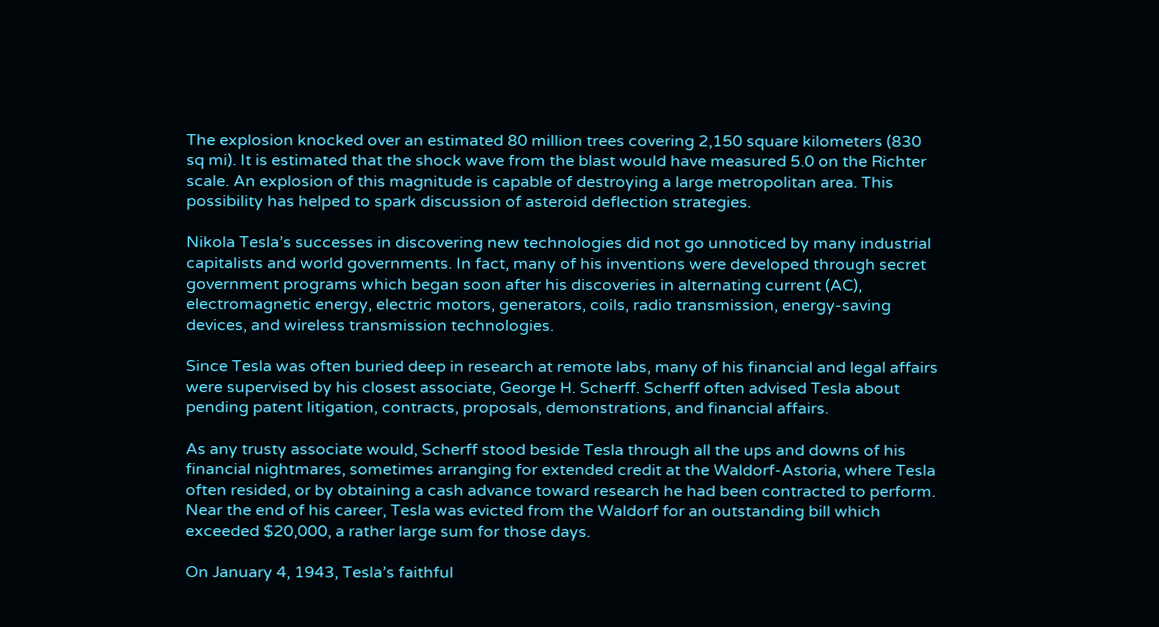The explosion knocked over an estimated 80 million trees covering 2,150 square kilometers (830 sq mi). It is estimated that the shock wave from the blast would have measured 5.0 on the Richter scale. An explosion of this magnitude is capable of destroying a large metropolitan area. This possibility has helped to spark discussion of asteroid deflection strategies.

Nikola Tesla’s successes in discovering new technologies did not go unnoticed by many industrial capitalists and world governments. In fact, many of his inventions were developed through secret government programs which began soon after his discoveries in alternating current (AC), electromagnetic energy, electric motors, generators, coils, radio transmission, energy-saving devices, and wireless transmission technologies.

Since Tesla was often buried deep in research at remote labs, many of his financial and legal affairs were supervised by his closest associate, George H. Scherff. Scherff often advised Tesla about pending patent litigation, contracts, proposals, demonstrations, and financial affairs.

As any trusty associate would, Scherff stood beside Tesla through all the ups and downs of his financial nightmares, sometimes arranging for extended credit at the Waldorf-Astoria, where Tesla often resided, or by obtaining a cash advance toward research he had been contracted to perform. Near the end of his career, Tesla was evicted from the Waldorf for an outstanding bill which exceeded $20,000, a rather large sum for those days.

On January 4, 1943, Tesla’s faithful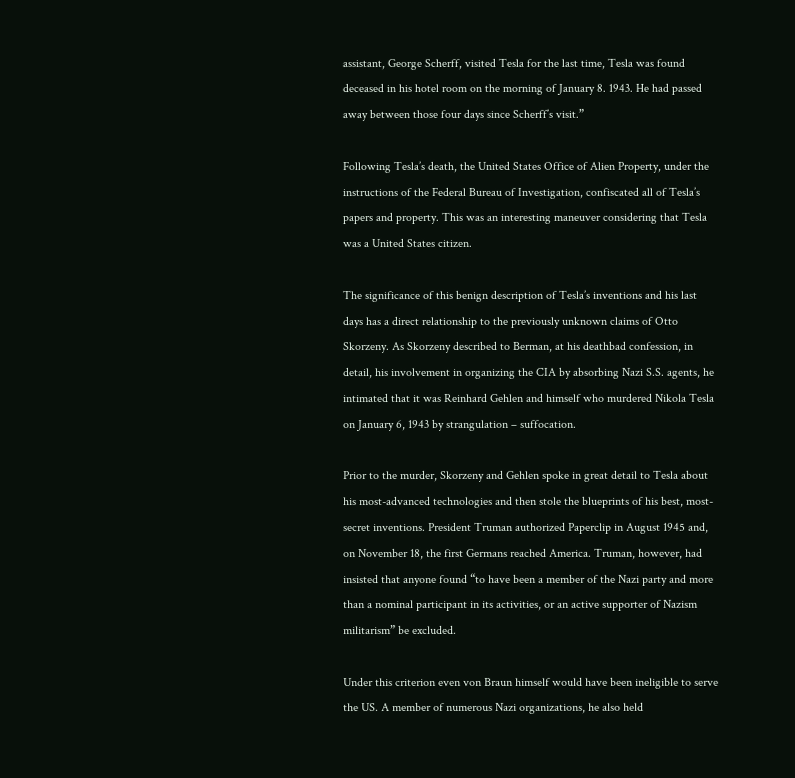assistant, George Scherff, visited Tesla for the last time, Tesla was found deceased in his hotel room on the morning of January 8. 1943. He had passed away between those four days since Scherff’s visit.”

Following Tesla’s death, the United States Office of Alien Property, under the instructions of the Federal Bureau of Investigation, confiscated all of Tesla’s papers and property. This was an interesting maneuver considering that Tesla was a United States citizen.

The significance of this benign description of Tesla’s inventions and his last days has a direct relationship to the previously unknown claims of Otto Skorzeny. As Skorzeny described to Berman, at his deathbad confession, in detail, his involvement in organizing the CIA by absorbing Nazi S.S. agents, he intimated that it was Reinhard Gehlen and himself who murdered Nikola Tesla on January 6, 1943 by strangulation – suffocation.

Prior to the murder, Skorzeny and Gehlen spoke in great detail to Tesla about his most-advanced technologies and then stole the blueprints of his best, most-secret inventions. President Truman authorized Paperclip in August 1945 and, on November 18, the first Germans reached America. Truman, however, had insisted that anyone found “to have been a member of the Nazi party and more than a nominal participant in its activities, or an active supporter of Nazism militarism” be excluded.

Under this criterion even von Braun himself would have been ineligible to serve the US. A member of numerous Nazi organizations, he also held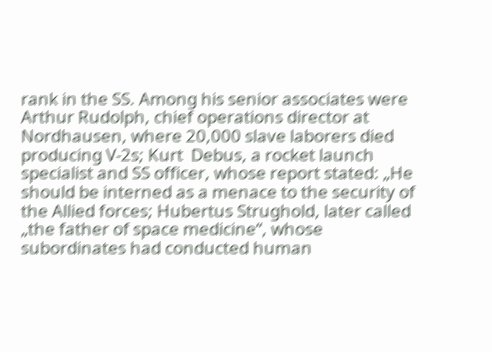rank in the SS. Among his senior associates were Arthur Rudolph, chief operations director at Nordhausen, where 20,000 slave laborers died producing V-2s; Kurt  Debus, a rocket launch specialist and SS officer, whose report stated: „He should be interned as a menace to the security of the Allied forces; Hubertus Strughold, later called „the father of space medicine“, whose subordinates had conducted human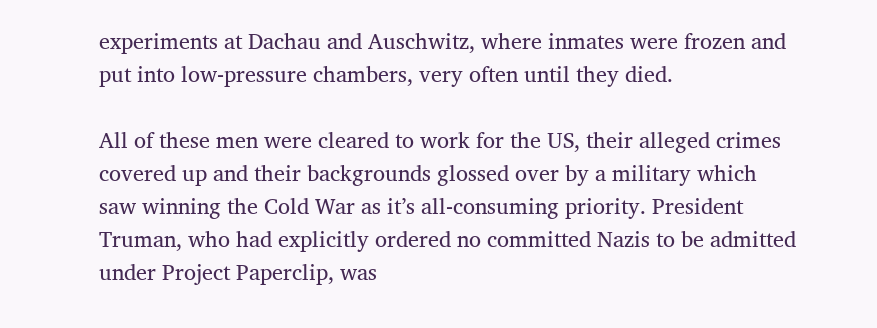experiments at Dachau and Auschwitz, where inmates were frozen and put into low-pressure chambers, very often until they died.

All of these men were cleared to work for the US, their alleged crimes covered up and their backgrounds glossed over by a military which saw winning the Cold War as it’s all-consuming priority. President Truman, who had explicitly ordered no committed Nazis to be admitted under Project Paperclip, was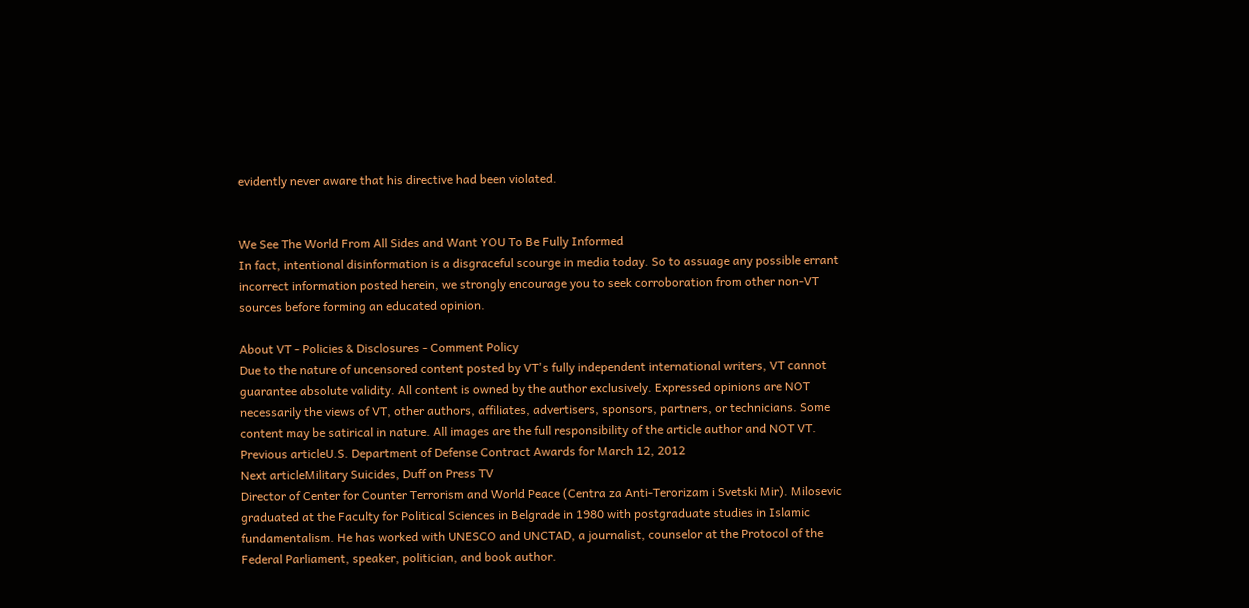evidently never aware that his directive had been violated.


We See The World From All Sides and Want YOU To Be Fully Informed
In fact, intentional disinformation is a disgraceful scourge in media today. So to assuage any possible errant incorrect information posted herein, we strongly encourage you to seek corroboration from other non-VT sources before forming an educated opinion.

About VT - Policies & Disclosures - Comment Policy
Due to the nature of uncensored content posted by VT's fully independent international writers, VT cannot guarantee absolute validity. All content is owned by the author exclusively. Expressed opinions are NOT necessarily the views of VT, other authors, affiliates, advertisers, sponsors, partners, or technicians. Some content may be satirical in nature. All images are the full responsibility of the article author and NOT VT.
Previous articleU.S. Department of Defense Contract Awards for March 12, 2012
Next articleMilitary Suicides, Duff on Press TV
Director of Center for Counter Terrorism and World Peace (Centra za Anti-Terorizam i Svetski Mir). Milosevic graduated at the Faculty for Political Sciences in Belgrade in 1980 with postgraduate studies in Islamic fundamentalism. He has worked with UNESCO and UNCTAD, a journalist, counselor at the Protocol of the Federal Parliament, speaker, politician, and book author.